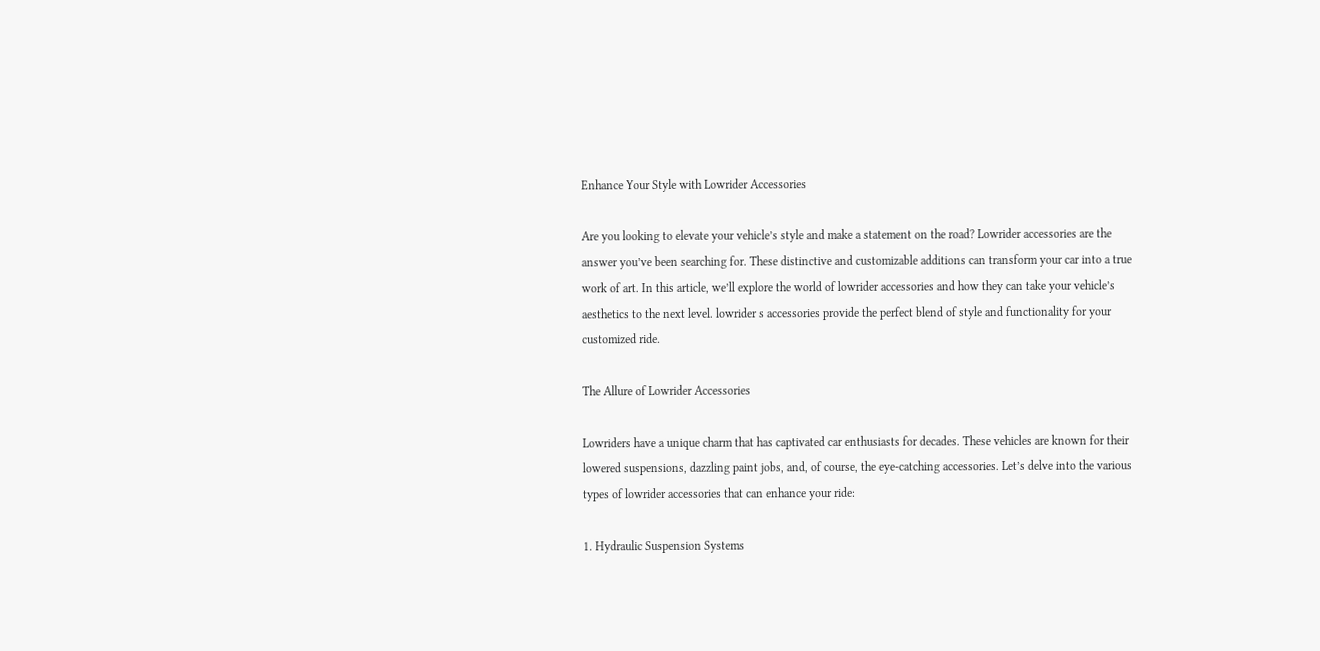Enhance Your Style with Lowrider Accessories

Are you looking to elevate your vehicle’s style and make a statement on the road? Lowrider accessories are the answer you’ve been searching for. These distinctive and customizable additions can transform your car into a true work of art. In this article, we’ll explore the world of lowrider accessories and how they can take your vehicle’s aesthetics to the next level. lowrider s accessories provide the perfect blend of style and functionality for your customized ride.

The Allure of Lowrider Accessories

Lowriders have a unique charm that has captivated car enthusiasts for decades. These vehicles are known for their lowered suspensions, dazzling paint jobs, and, of course, the eye-catching accessories. Let’s delve into the various types of lowrider accessories that can enhance your ride:

1. Hydraulic Suspension Systems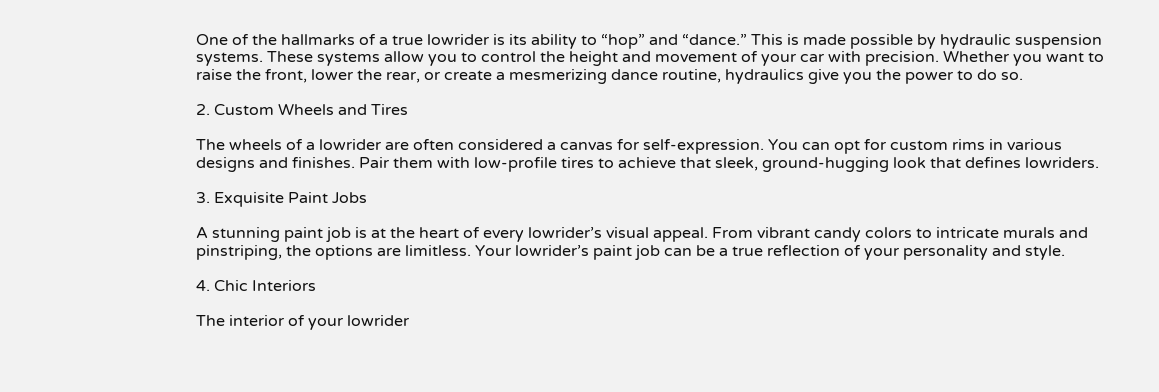One of the hallmarks of a true lowrider is its ability to “hop” and “dance.” This is made possible by hydraulic suspension systems. These systems allow you to control the height and movement of your car with precision. Whether you want to raise the front, lower the rear, or create a mesmerizing dance routine, hydraulics give you the power to do so.

2. Custom Wheels and Tires

The wheels of a lowrider are often considered a canvas for self-expression. You can opt for custom rims in various designs and finishes. Pair them with low-profile tires to achieve that sleek, ground-hugging look that defines lowriders.

3. Exquisite Paint Jobs

A stunning paint job is at the heart of every lowrider’s visual appeal. From vibrant candy colors to intricate murals and pinstriping, the options are limitless. Your lowrider’s paint job can be a true reflection of your personality and style.

4. Chic Interiors

The interior of your lowrider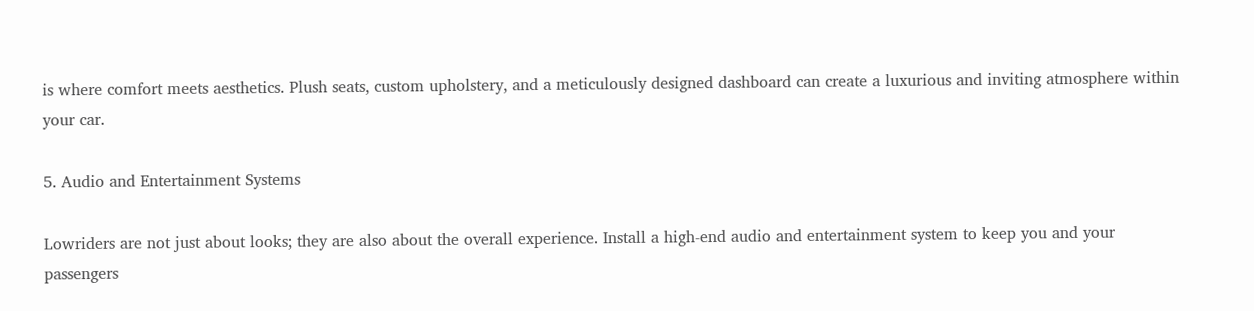is where comfort meets aesthetics. Plush seats, custom upholstery, and a meticulously designed dashboard can create a luxurious and inviting atmosphere within your car.

5. Audio and Entertainment Systems

Lowriders are not just about looks; they are also about the overall experience. Install a high-end audio and entertainment system to keep you and your passengers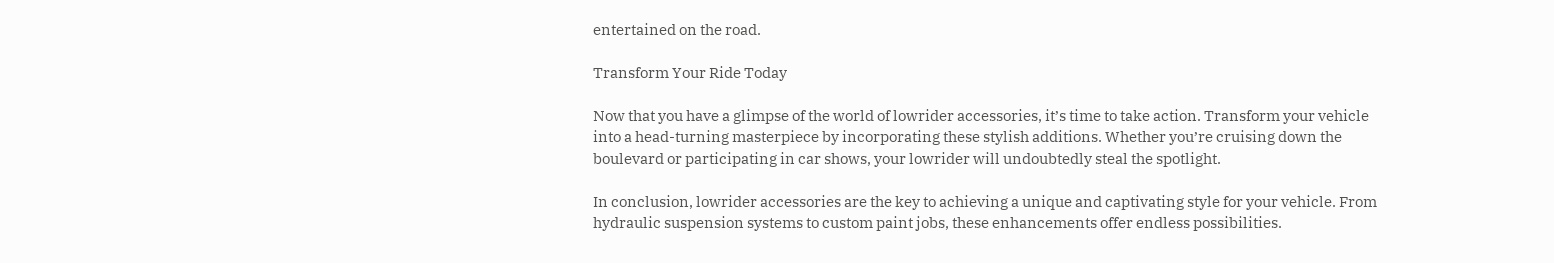entertained on the road.

Transform Your Ride Today

Now that you have a glimpse of the world of lowrider accessories, it’s time to take action. Transform your vehicle into a head-turning masterpiece by incorporating these stylish additions. Whether you’re cruising down the boulevard or participating in car shows, your lowrider will undoubtedly steal the spotlight.

In conclusion, lowrider accessories are the key to achieving a unique and captivating style for your vehicle. From hydraulic suspension systems to custom paint jobs, these enhancements offer endless possibilities.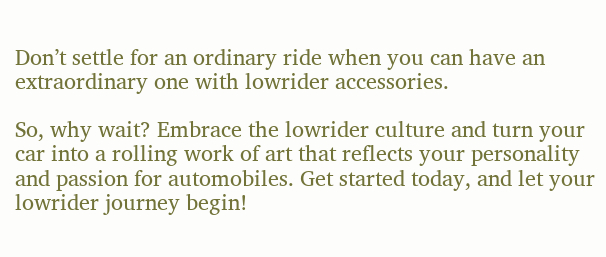Don’t settle for an ordinary ride when you can have an extraordinary one with lowrider accessories.

So, why wait? Embrace the lowrider culture and turn your car into a rolling work of art that reflects your personality and passion for automobiles. Get started today, and let your lowrider journey begin!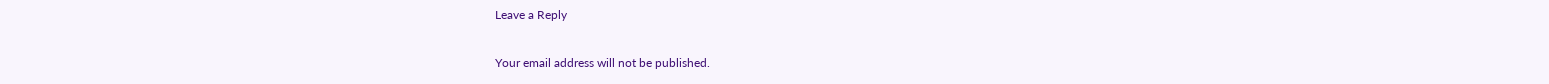Leave a Reply

Your email address will not be published.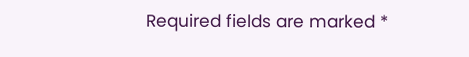Required fields are marked *